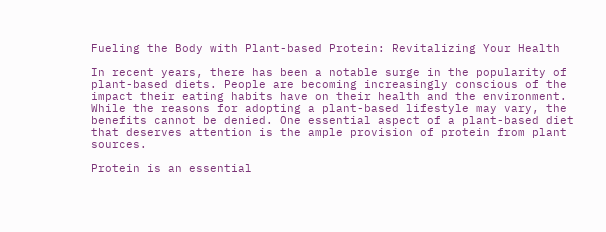Fueling the Body with Plant-based Protein: Revitalizing Your Health

In recent years, there has been a notable surge in the popularity of plant-based diets. People are becoming increasingly conscious of the impact their eating habits have on their health and the environment. While the reasons for adopting a plant-based lifestyle may vary, the benefits cannot be denied. One essential aspect of a plant-based diet that deserves attention is the ample provision of protein from plant sources.

Protein is an essential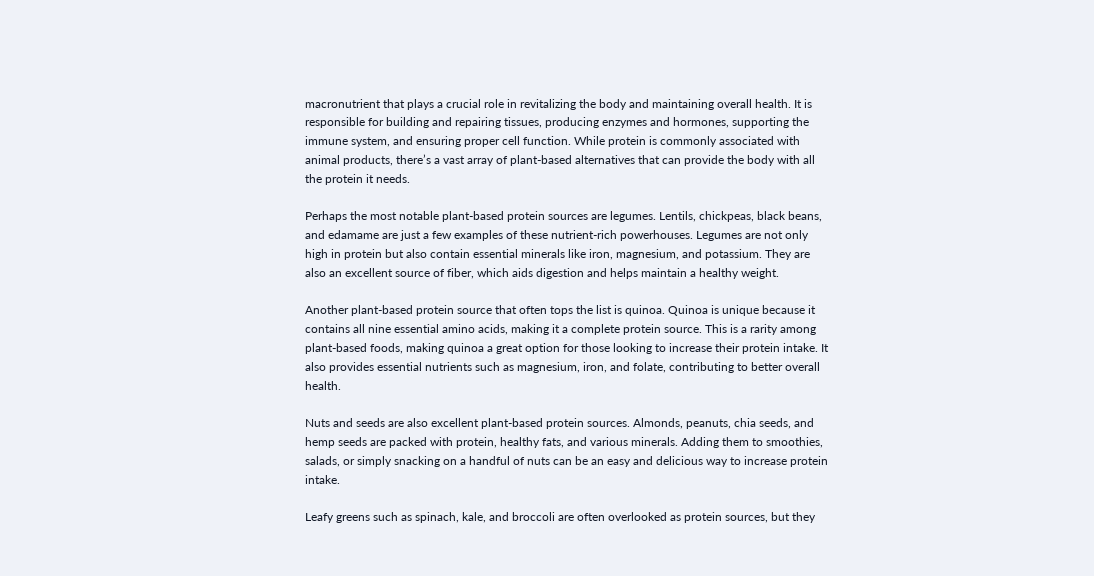macronutrient that plays a crucial role in revitalizing the body and maintaining overall health. It is responsible for building and repairing tissues, producing enzymes and hormones, supporting the immune system, and ensuring proper cell function. While protein is commonly associated with animal products, there’s a vast array of plant-based alternatives that can provide the body with all the protein it needs.

Perhaps the most notable plant-based protein sources are legumes. Lentils, chickpeas, black beans, and edamame are just a few examples of these nutrient-rich powerhouses. Legumes are not only high in protein but also contain essential minerals like iron, magnesium, and potassium. They are also an excellent source of fiber, which aids digestion and helps maintain a healthy weight.

Another plant-based protein source that often tops the list is quinoa. Quinoa is unique because it contains all nine essential amino acids, making it a complete protein source. This is a rarity among plant-based foods, making quinoa a great option for those looking to increase their protein intake. It also provides essential nutrients such as magnesium, iron, and folate, contributing to better overall health.

Nuts and seeds are also excellent plant-based protein sources. Almonds, peanuts, chia seeds, and hemp seeds are packed with protein, healthy fats, and various minerals. Adding them to smoothies, salads, or simply snacking on a handful of nuts can be an easy and delicious way to increase protein intake.

Leafy greens such as spinach, kale, and broccoli are often overlooked as protein sources, but they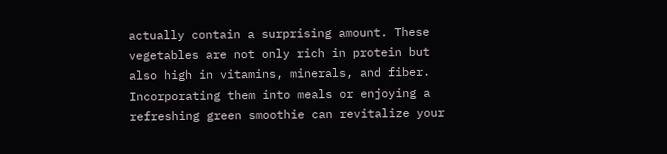actually contain a surprising amount. These vegetables are not only rich in protein but also high in vitamins, minerals, and fiber. Incorporating them into meals or enjoying a refreshing green smoothie can revitalize your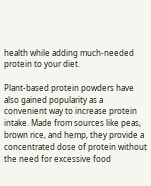health while adding much-needed protein to your diet.

Plant-based protein powders have also gained popularity as a convenient way to increase protein intake. Made from sources like peas, brown rice, and hemp, they provide a concentrated dose of protein without the need for excessive food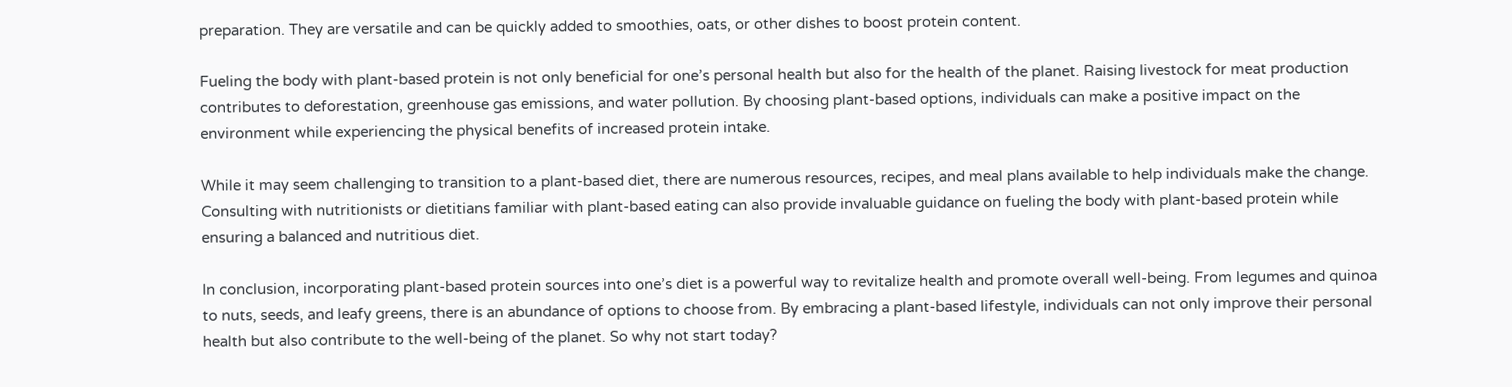preparation. They are versatile and can be quickly added to smoothies, oats, or other dishes to boost protein content.

Fueling the body with plant-based protein is not only beneficial for one’s personal health but also for the health of the planet. Raising livestock for meat production contributes to deforestation, greenhouse gas emissions, and water pollution. By choosing plant-based options, individuals can make a positive impact on the environment while experiencing the physical benefits of increased protein intake.

While it may seem challenging to transition to a plant-based diet, there are numerous resources, recipes, and meal plans available to help individuals make the change. Consulting with nutritionists or dietitians familiar with plant-based eating can also provide invaluable guidance on fueling the body with plant-based protein while ensuring a balanced and nutritious diet.

In conclusion, incorporating plant-based protein sources into one’s diet is a powerful way to revitalize health and promote overall well-being. From legumes and quinoa to nuts, seeds, and leafy greens, there is an abundance of options to choose from. By embracing a plant-based lifestyle, individuals can not only improve their personal health but also contribute to the well-being of the planet. So why not start today?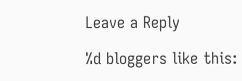Leave a Reply

%d bloggers like this: